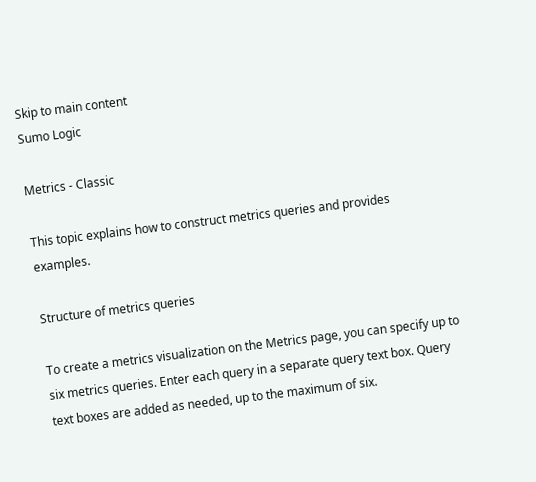Skip to main content
Sumo Logic

Metrics - Classic

This topic explains how to construct metrics queries and provides examples.

Structure of metrics queries

To create a metrics visualization on the Metrics page, you can specify up to six metrics queries. Enter each query in a separate query text box. Query text boxes are added as needed, up to the maximum of six.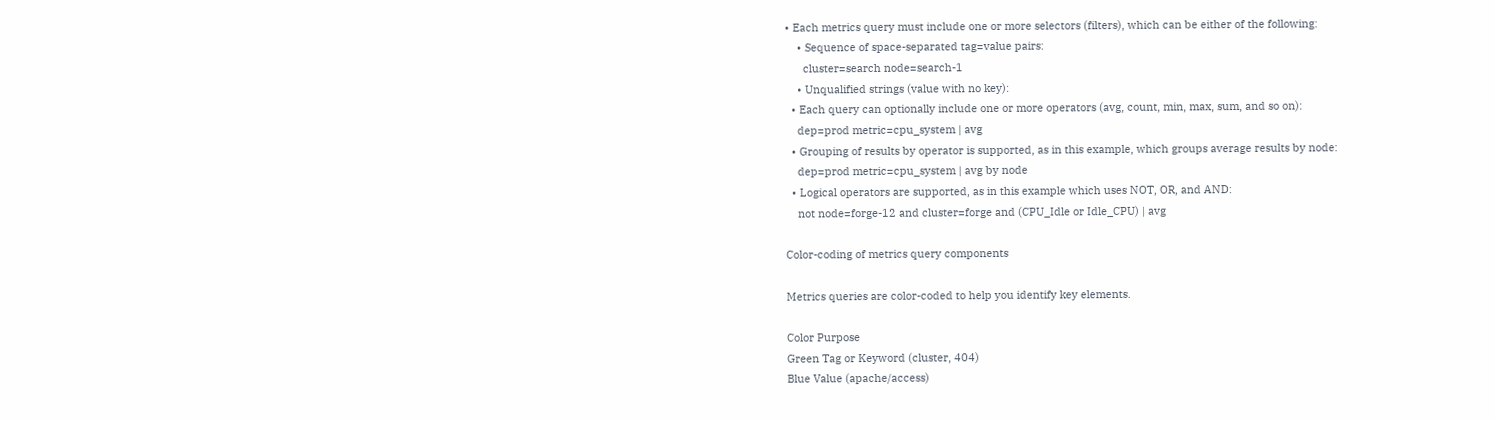• Each metrics query must include one or more selectors (filters), which can be either of the following:
    • Sequence of space-separated tag=value pairs:
      cluster=search node=search-1
    • Unqualified strings (value with no key):
  • Each query can optionally include one or more operators (avg, count, min, max, sum, and so on):
    dep=prod metric=cpu_system | avg
  • Grouping of results by operator is supported, as in this example, which groups average results by node:
    dep=prod metric=cpu_system | avg by node
  • Logical operators are supported, as in this example which uses NOT, OR, and AND:
    not node=forge-12 and cluster=forge and (CPU_Idle or Idle_CPU) | avg

Color-coding of metrics query components

Metrics queries are color-coded to help you identify key elements.

Color Purpose
Green Tag or Keyword (cluster, 404)
Blue Value (apache/access)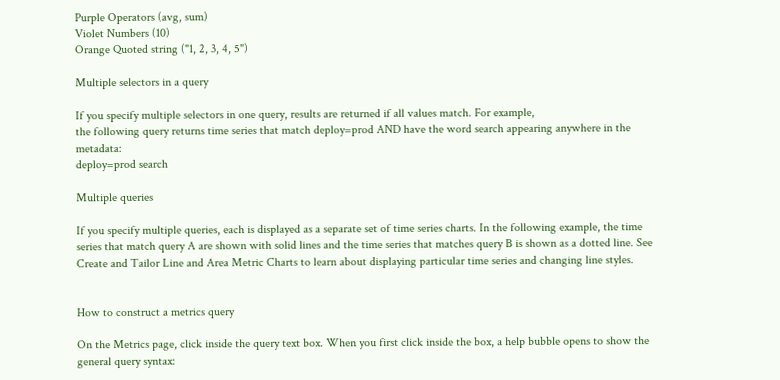Purple Operators (avg, sum)
Violet Numbers (10)
Orange Quoted string ("1, 2, 3, 4, 5")

Multiple selectors in a query

If you specify multiple selectors in one query, results are returned if all values match. For example,
the following query returns time series that match deploy=prod AND have the word search appearing anywhere in the metadata:
deploy=prod search

Multiple queries

If you specify multiple queries, each is displayed as a separate set of time series charts. In the following example, the time series that match query A are shown with solid lines and the time series that matches query B is shown as a dotted line. See Create and Tailor Line and Area Metric Charts to learn about displaying particular time series and changing line styles.


How to construct a metrics query

On the Metrics page, click inside the query text box. When you first click inside the box, a help bubble opens to show the general query syntax: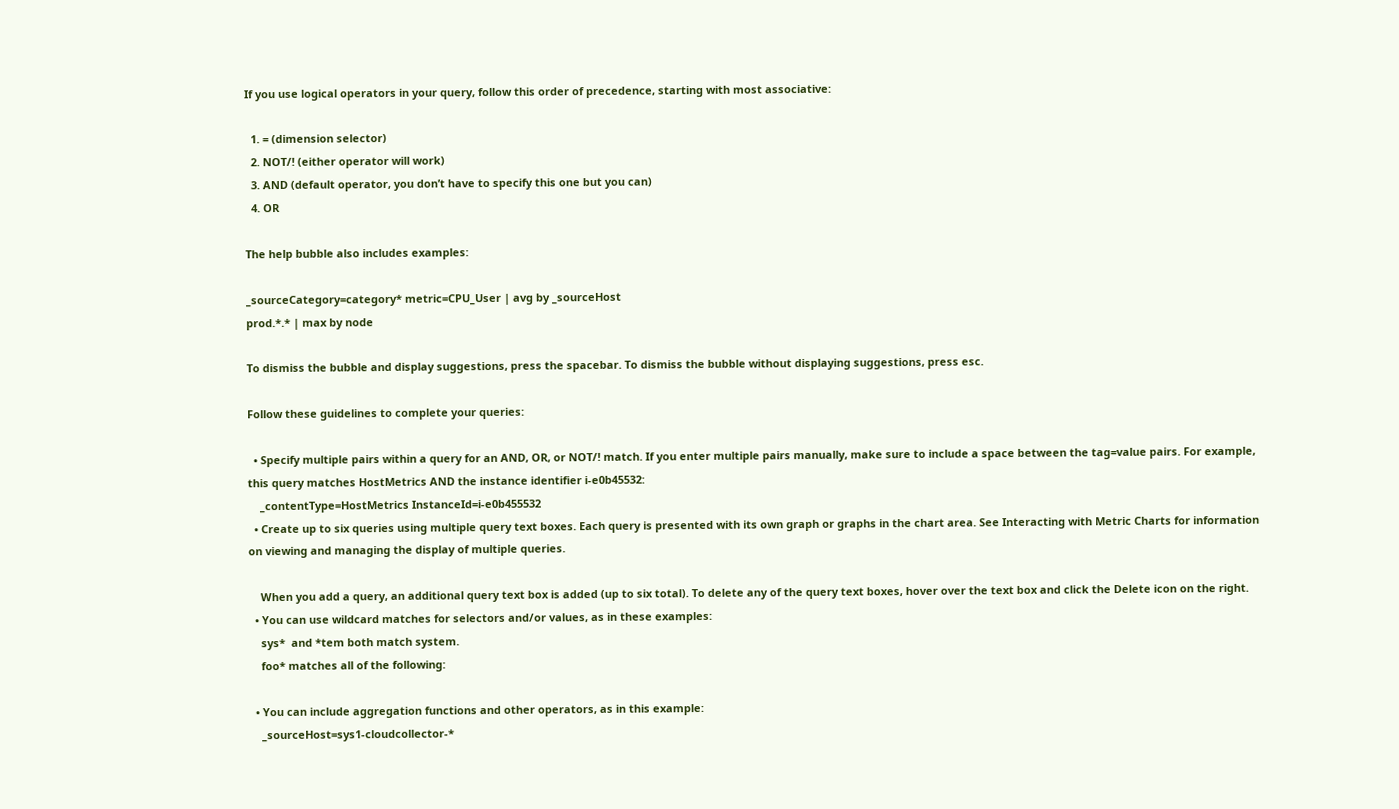If you use logical operators in your query, follow this order of precedence, starting with most associative:

  1. = (dimension selector)
  2. NOT/! (either operator will work)
  3. AND (default operator, you don’t have to specify this one but you can)
  4. OR

The help bubble also includes examples:

_sourceCategory=category* metric=CPU_User | avg by _sourceHost
prod.*.* | max by node

To dismiss the bubble and display suggestions, press the spacebar. To dismiss the bubble without displaying suggestions, press esc.

Follow these guidelines to complete your queries:

  • Specify multiple pairs within a query for an AND, OR, or NOT/! match. If you enter multiple pairs manually, make sure to include a space between the tag=value pairs. For example, this query matches HostMetrics AND the instance identifier i-e0b45532:
    _contentType=HostMetrics InstanceId=i-e0b455532
  • Create up to six queries using multiple query text boxes. Each query is presented with its own graph or graphs in the chart area. See Interacting with Metric Charts for information on viewing and managing the display of multiple queries.

    When you add a query, an additional query text box is added (up to six total). To delete any of the query text boxes, hover over the text box and click the Delete icon on the right.
  • You can use wildcard matches for selectors and/or values, as in these examples:
    sys*  and *tem both match system.
    foo* matches all of the following:

  • You can include aggregation functions and other operators, as in this example:
    _sourceHost=sys1-cloudcollector-*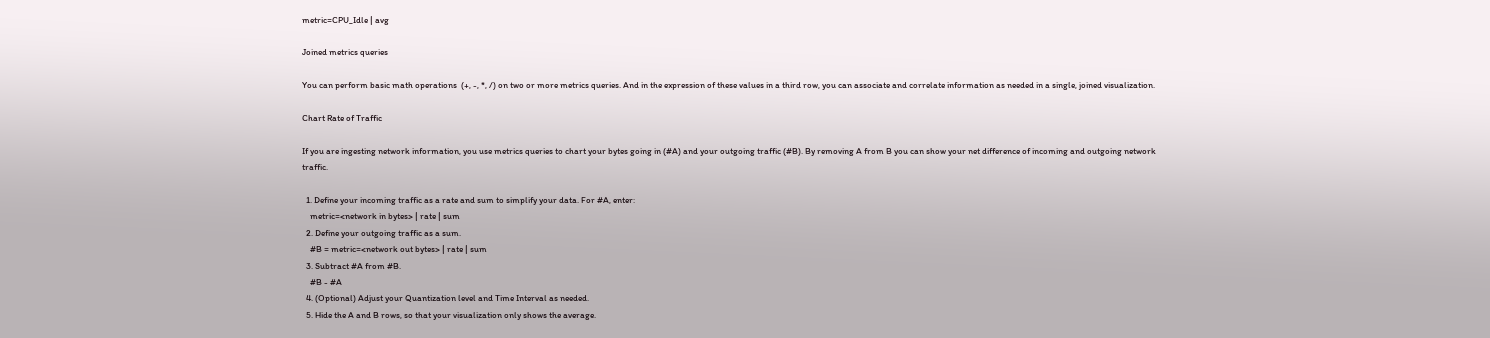metric=CPU_Idle | avg

Joined metrics queries

You can perform basic math operations  (+, -, *, /) on two or more metrics queries. And in the expression of these values in a third row, you can associate and correlate information as needed in a single, joined visualization.

Chart Rate of Traffic

If you are ingesting network information, you use metrics queries to chart your bytes going in (#A) and your outgoing traffic (#B). By removing A from B you can show your net difference of incoming and outgoing network traffic.

  1. Define your incoming traffic as a rate and sum to simplify your data. For #A, enter:
    metric=<network in bytes> | rate | sum
  2. Define your outgoing traffic as a sum.
    #B = metric=<network out bytes> | rate | sum
  3. Subtract #A from #B.
    #B - #A
  4. (Optional) Adjust your Quantization level and Time Interval as needed.
  5. Hide the A and B rows, so that your visualization only shows the average.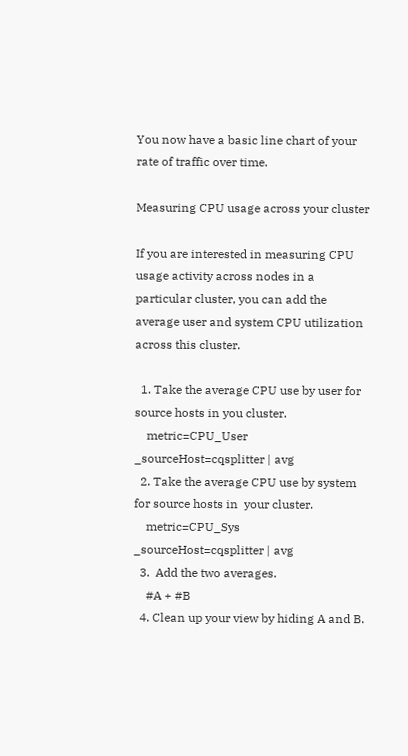You now have a basic line chart of your rate of traffic over time.

Measuring CPU usage across your cluster

If you are interested in measuring CPU usage activity across nodes in a particular cluster, you can add the average user and system CPU utilization across this cluster.

  1. Take the average CPU use by user for source hosts in you cluster.
    metric=CPU_User _sourceHost=cqsplitter | avg
  2. Take the average CPU use by system for source hosts in  your cluster.
    metric=CPU_Sys _sourceHost=cqsplitter | avg
  3.  Add the two averages.
    #A + #B
  4. Clean up your view by hiding A and B.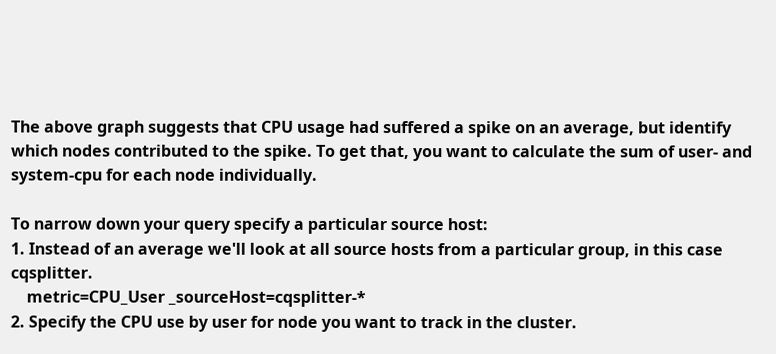The above graph suggests that CPU usage had suffered a spike on an average, but identify which nodes contributed to the spike. To get that, you want to calculate the sum of user- and system-cpu for each node individually.

To narrow down your query specify a particular source host:
1. Instead of an average we'll look at all source hosts from a particular group, in this case cqsplitter.
    metric=CPU_User _sourceHost=cqsplitter-*
2. Specify the CPU use by user for node you want to track in the cluster.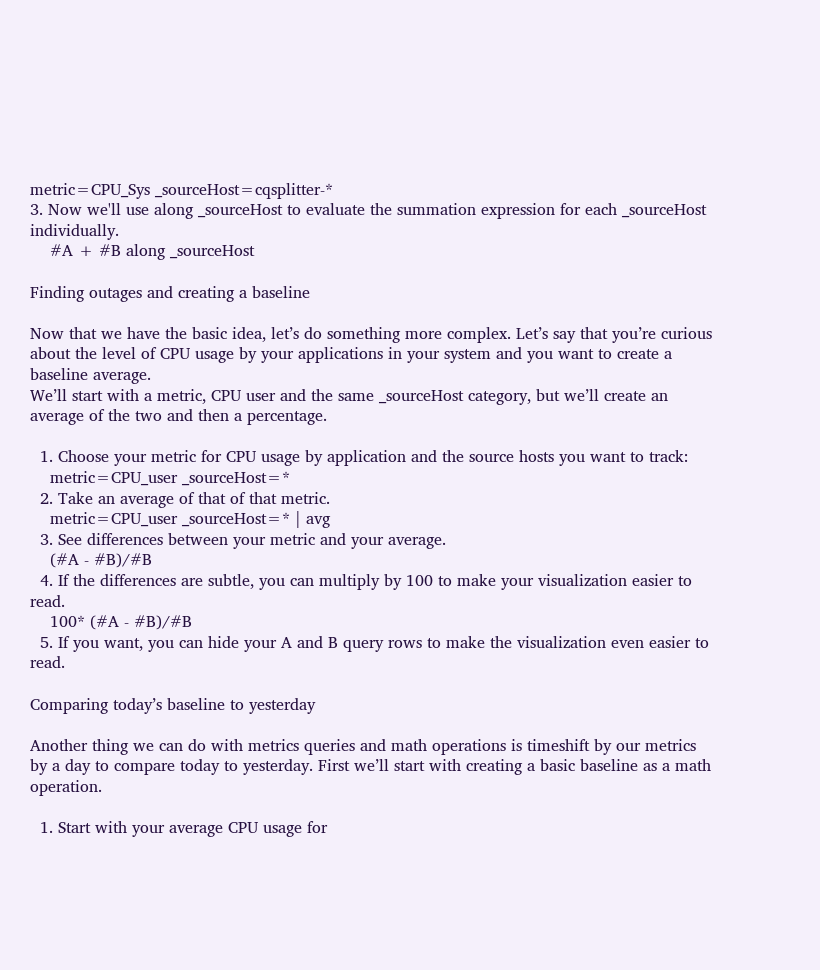metric=CPU_Sys _sourceHost=cqsplitter-*
3. Now we'll use along _sourceHost to evaluate the summation expression for each _sourceHost individually.
    #A + #B along _sourceHost

Finding outages and creating a baseline

Now that we have the basic idea, let’s do something more complex. Let’s say that you’re curious about the level of CPU usage by your applications in your system and you want to create a baseline average.
We’ll start with a metric, CPU user and the same _sourceHost category, but we’ll create an average of the two and then a percentage.

  1. Choose your metric for CPU usage by application and the source hosts you want to track:
    metric=CPU_user _sourceHost=*
  2. Take an average of that of that metric.
    metric=CPU_user _sourceHost=* | avg
  3. See differences between your metric and your average.
    (#A - #B)/#B
  4. If the differences are subtle, you can multiply by 100 to make your visualization easier to read.
    100* (#A - #B)/#B
  5. If you want, you can hide your A and B query rows to make the visualization even easier to read.

Comparing today’s baseline to yesterday

Another thing we can do with metrics queries and math operations is timeshift by our metrics by a day to compare today to yesterday. First we’ll start with creating a basic baseline as a math operation.

  1. Start with your average CPU usage for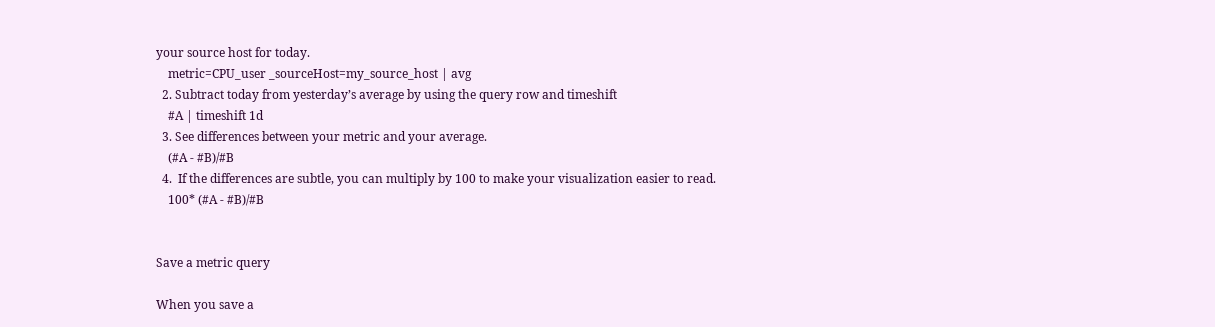your source host for today.
    metric=CPU_user _sourceHost=my_source_host | avg
  2. Subtract today from yesterday’s average by using the query row and timeshift
    #A | timeshift 1d
  3. See differences between your metric and your average.
    (#A - #B)/#B
  4.  If the differences are subtle, you can multiply by 100 to make your visualization easier to read.
    100* (#A - #B)/#B


Save a metric query

When you save a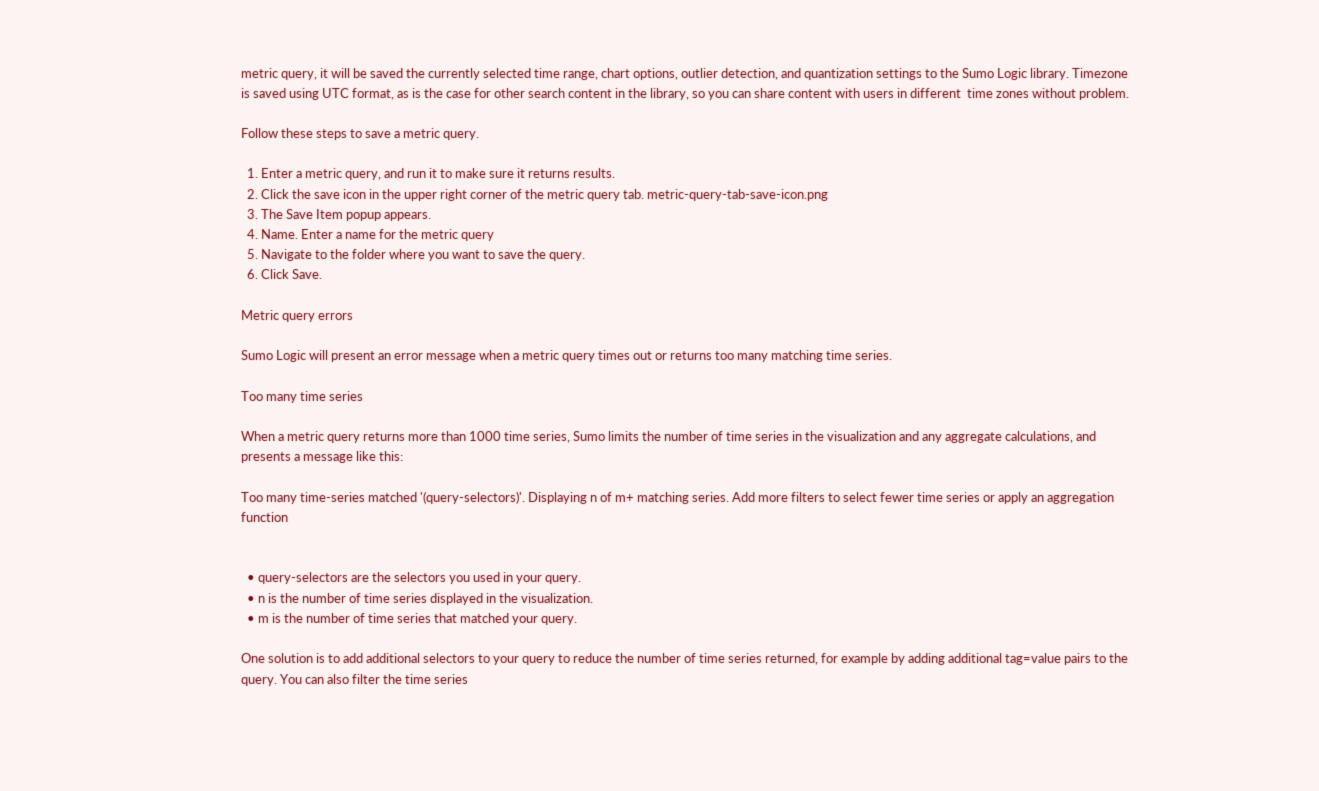metric query, it will be saved the currently selected time range, chart options, outlier detection, and quantization settings to the Sumo Logic library. Timezone is saved using UTC format, as is the case for other search content in the library, so you can share content with users in different  time zones without problem.

Follow these steps to save a metric query.

  1. Enter a metric query, and run it to make sure it returns results.
  2. Click the save icon in the upper right corner of the metric query tab. metric-query-tab-save-icon.png
  3. The Save Item popup appears.
  4. Name. Enter a name for the metric query
  5. Navigate to the folder where you want to save the query.
  6. Click Save.

Metric query errors

Sumo Logic will present an error message when a metric query times out or returns too many matching time series.

Too many time series

When a metric query returns more than 1000 time series, Sumo limits the number of time series in the visualization and any aggregate calculations, and presents a message like this:

Too many time-series matched '(query-selectors)'. Displaying n of m+ matching series. Add more filters to select fewer time series or apply an aggregation function


  • query-selectors are the selectors you used in your query.
  • n is the number of time series displayed in the visualization.
  • m is the number of time series that matched your query.

One solution is to add additional selectors to your query to reduce the number of time series returned, for example by adding additional tag=value pairs to the query. You can also filter the time series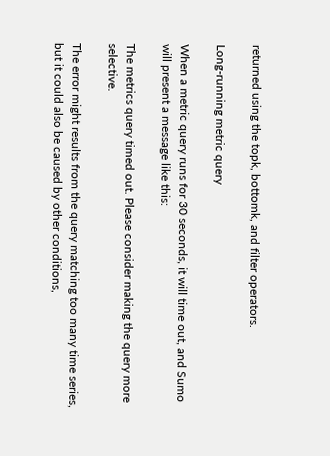returned using the topk, bottomk, and filter operators.

Long-running metric query

When a metric query runs for 30 seconds, it will time out, and Sumo will present a message like this:

The metrics query timed out. Please consider making the query more selective.

The error might results from the query matching too many time series, but it could also be caused by other conditions,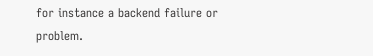for instance a backend failure or problem.